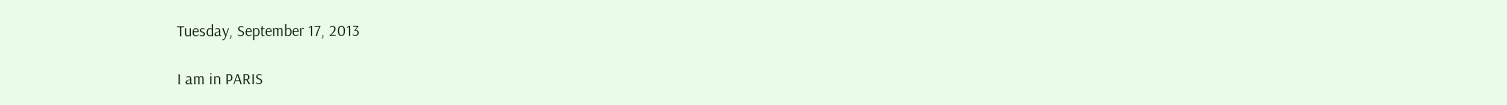Tuesday, September 17, 2013

I am in PARIS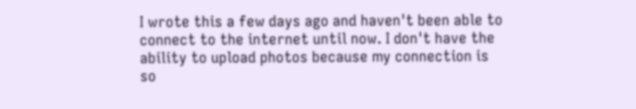I wrote this a few days ago and haven't been able to connect to the internet until now. I don't have the ability to upload photos because my connection is so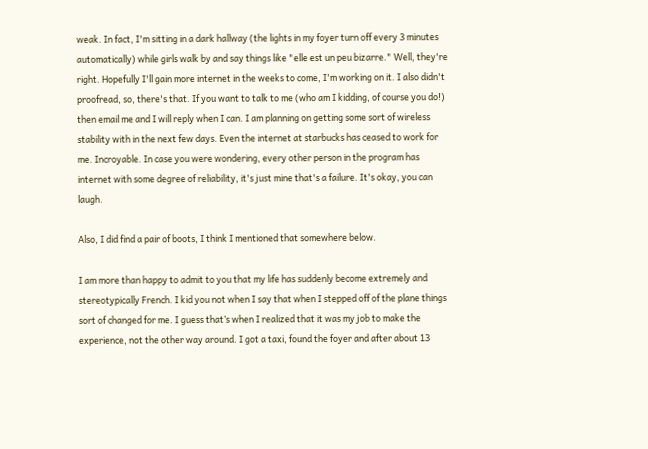weak. In fact, I'm sitting in a dark hallway (the lights in my foyer turn off every 3 minutes automatically) while girls walk by and say things like "elle est un peu bizarre." Well, they're right. Hopefully I'll gain more internet in the weeks to come, I'm working on it. I also didn't proofread, so, there's that. If you want to talk to me (who am I kidding, of course you do!) then email me and I will reply when I can. I am planning on getting some sort of wireless stability with in the next few days. Even the internet at starbucks has ceased to work for me. Incroyable. In case you were wondering, every other person in the program has internet with some degree of reliability, it's just mine that's a failure. It's okay, you can laugh.

Also, I did find a pair of boots, I think I mentioned that somewhere below.

I am more than happy to admit to you that my life has suddenly become extremely and stereotypically French. I kid you not when I say that when I stepped off of the plane things sort of changed for me. I guess that’s when I realized that it was my job to make the experience, not the other way around. I got a taxi, found the foyer and after about 13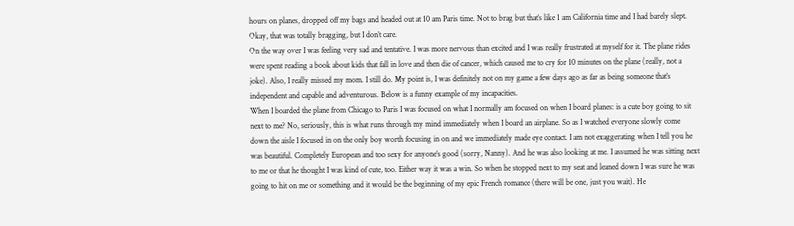hours on planes, dropped off my bags and headed out at 10 am Paris time. Not to brag but that’s like 1 am California time and I had barely slept. Okay, that was totally bragging, but I don’t care.
On the way over I was feeling very sad and tentative. I was more nervous than excited and I was really frustrated at myself for it. The plane rides were spent reading a book about kids that fall in love and then die of cancer, which caused me to cry for 10 minutes on the plane (really, not a joke). Also, I really missed my mom. I still do. My point is, I was definitely not on my game a few days ago as far as being someone that’s independent and capable and adventurous. Below is a funny example of my incapacities.
When I boarded the plane from Chicago to Paris I was focused on what I normally am focused on when I board planes: is a cute boy going to sit next to me? No, seriously, this is what runs through my mind immediately when I board an airplane. So as I watched everyone slowly come down the aisle I focused in on the only boy worth focusing in on and we immediately made eye contact. I am not exaggerating when I tell you he was beautiful. Completely European and too sexy for anyone’s good (sorry, Nanny). And he was also looking at me. I assumed he was sitting next to me or that he thought I was kind of cute, too. Either way it was a win. So when he stopped next to my seat and leaned down I was sure he was going to hit on me or something and it would be the beginning of my epic French romance (there will be one, just you wait). He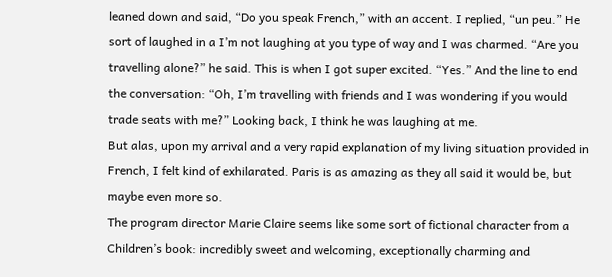leaned down and said, “Do you speak French,” with an accent. I replied, “un peu.” He sort of laughed in a I’m not laughing at you type of way and I was charmed. “Are you travelling alone?” he said. This is when I got super excited. “Yes.” And the line to end the conversation: “Oh, I’m travelling with friends and I was wondering if you would trade seats with me?” Looking back, I think he was laughing at me.
But alas, upon my arrival and a very rapid explanation of my living situation provided in French, I felt kind of exhilarated. Paris is as amazing as they all said it would be, but maybe even more so.
The program director Marie Claire seems like some sort of fictional character from a Children’s book: incredibly sweet and welcoming, exceptionally charming and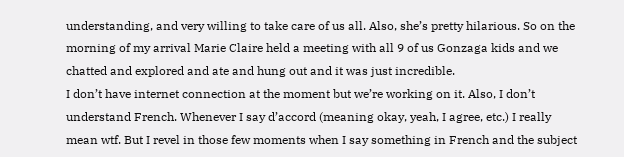understanding, and very willing to take care of us all. Also, she’s pretty hilarious. So on the morning of my arrival Marie Claire held a meeting with all 9 of us Gonzaga kids and we chatted and explored and ate and hung out and it was just incredible.
I don’t have internet connection at the moment but we’re working on it. Also, I don’t understand French. Whenever I say d’accord (meaning okay, yeah, I agree, etc.) I really mean wtf. But I revel in those few moments when I say something in French and the subject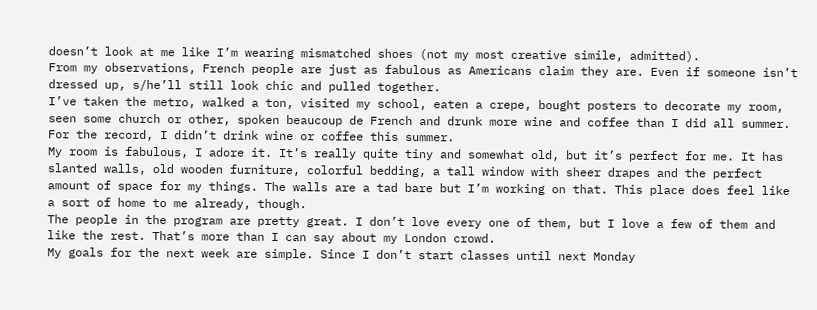doesn’t look at me like I’m wearing mismatched shoes (not my most creative simile, admitted).
From my observations, French people are just as fabulous as Americans claim they are. Even if someone isn’t dressed up, s/he’ll still look chic and pulled together.
I’ve taken the metro, walked a ton, visited my school, eaten a crepe, bought posters to decorate my room, seen some church or other, spoken beaucoup de French and drunk more wine and coffee than I did all summer. For the record, I didn’t drink wine or coffee this summer.
My room is fabulous, I adore it. It’s really quite tiny and somewhat old, but it’s perfect for me. It has slanted walls, old wooden furniture, colorful bedding, a tall window with sheer drapes and the perfect amount of space for my things. The walls are a tad bare but I’m working on that. This place does feel like a sort of home to me already, though.
The people in the program are pretty great. I don’t love every one of them, but I love a few of them and like the rest. That’s more than I can say about my London crowd.
My goals for the next week are simple. Since I don’t start classes until next Monday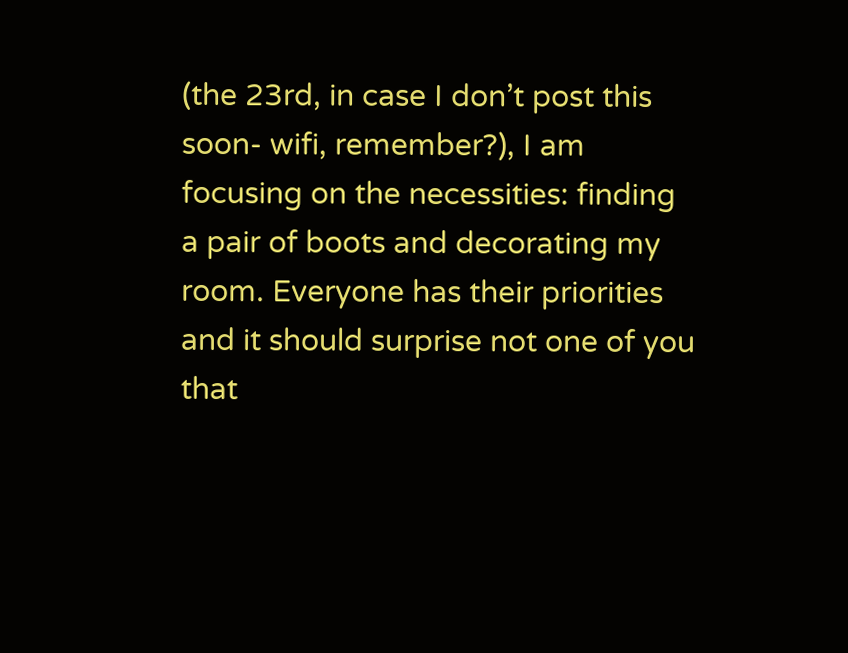(the 23rd, in case I don’t post this soon- wifi, remember?), I am focusing on the necessities: finding a pair of boots and decorating my room. Everyone has their priorities and it should surprise not one of you that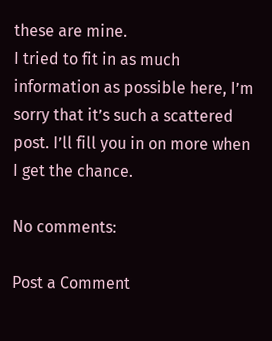these are mine.
I tried to fit in as much information as possible here, I’m sorry that it’s such a scattered post. I’ll fill you in on more when I get the chance.

No comments:

Post a Comment